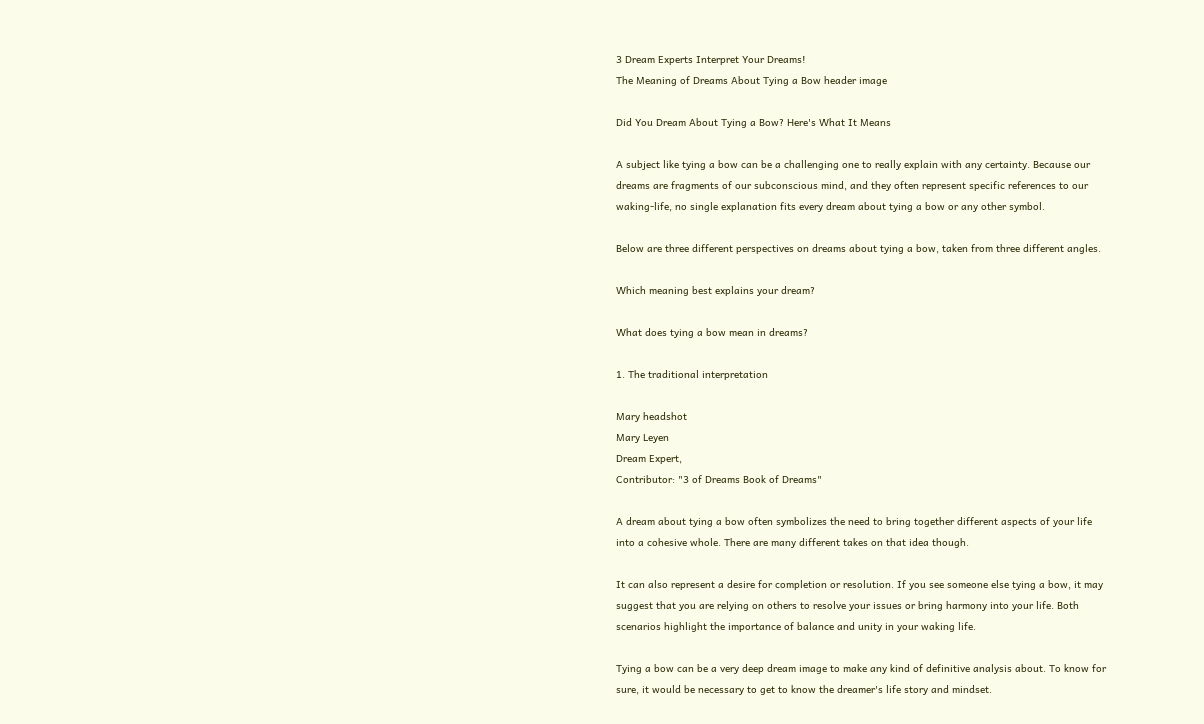3 Dream Experts Interpret Your Dreams!
The Meaning of Dreams About Tying a Bow header image

Did You Dream About Tying a Bow? Here's What It Means

A subject like tying a bow can be a challenging one to really explain with any certainty. Because our dreams are fragments of our subconscious mind, and they often represent specific references to our waking-life, no single explanation fits every dream about tying a bow or any other symbol.

Below are three different perspectives on dreams about tying a bow, taken from three different angles.

Which meaning best explains your dream?

What does tying a bow mean in dreams?

1. The traditional interpretation

Mary headshot
Mary Leyen
Dream Expert,
Contributor: "3 of Dreams Book of Dreams"

A dream about tying a bow often symbolizes the need to bring together different aspects of your life into a cohesive whole. There are many different takes on that idea though.

It can also represent a desire for completion or resolution. If you see someone else tying a bow, it may suggest that you are relying on others to resolve your issues or bring harmony into your life. Both scenarios highlight the importance of balance and unity in your waking life.

Tying a bow can be a very deep dream image to make any kind of definitive analysis about. To know for sure, it would be necessary to get to know the dreamer's life story and mindset.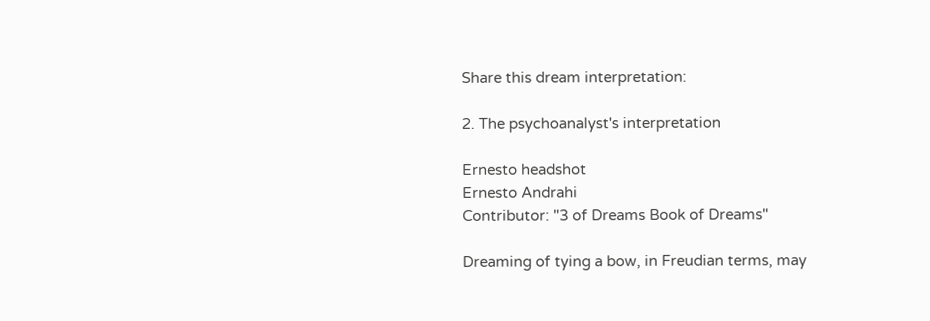Share this dream interpretation:

2. The psychoanalyst's interpretation

Ernesto headshot
Ernesto Andrahi
Contributor: "3 of Dreams Book of Dreams"

Dreaming of tying a bow, in Freudian terms, may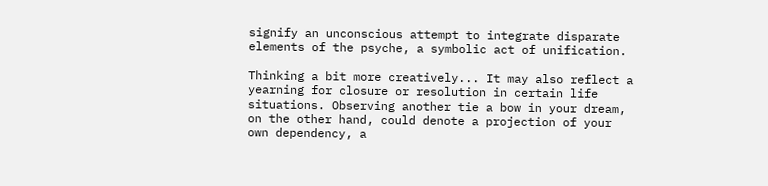signify an unconscious attempt to integrate disparate elements of the psyche, a symbolic act of unification.

Thinking a bit more creatively... It may also reflect a yearning for closure or resolution in certain life situations. Observing another tie a bow in your dream, on the other hand, could denote a projection of your own dependency, a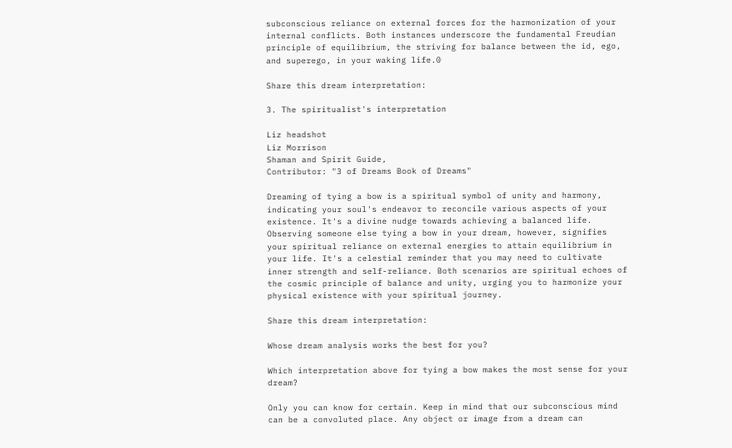subconscious reliance on external forces for the harmonization of your internal conflicts. Both instances underscore the fundamental Freudian principle of equilibrium, the striving for balance between the id, ego, and superego, in your waking life.0

Share this dream interpretation:

3. The spiritualist's interpretation

Liz headshot
Liz Morrison
Shaman and Spirit Guide,
Contributor: "3 of Dreams Book of Dreams"

Dreaming of tying a bow is a spiritual symbol of unity and harmony, indicating your soul's endeavor to reconcile various aspects of your existence. It's a divine nudge towards achieving a balanced life. Observing someone else tying a bow in your dream, however, signifies your spiritual reliance on external energies to attain equilibrium in your life. It's a celestial reminder that you may need to cultivate inner strength and self-reliance. Both scenarios are spiritual echoes of the cosmic principle of balance and unity, urging you to harmonize your physical existence with your spiritual journey.

Share this dream interpretation:

Whose dream analysis works the best for you?

Which interpretation above for tying a bow makes the most sense for your dream?

Only you can know for certain. Keep in mind that our subconscious mind can be a convoluted place. Any object or image from a dream can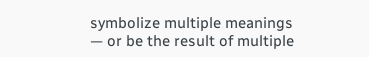symbolize multiple meanings — or be the result of multiple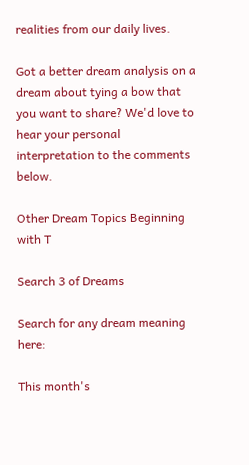realities from our daily lives.

Got a better dream analysis on a dream about tying a bow that you want to share? We'd love to hear your personal interpretation to the comments below.

Other Dream Topics Beginning with T

Search 3 of Dreams

Search for any dream meaning here:

This month's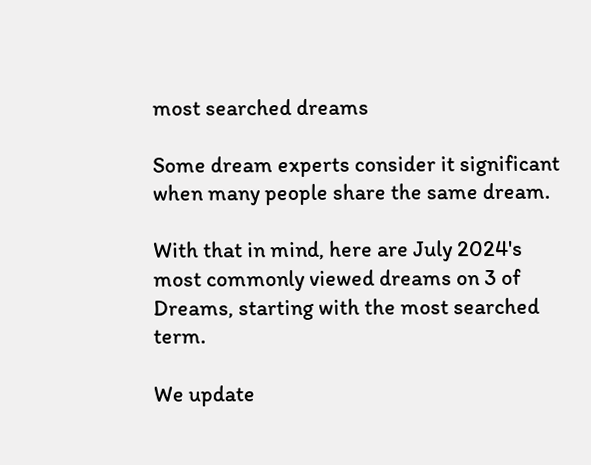most searched dreams

Some dream experts consider it significant when many people share the same dream.

With that in mind, here are July 2024's most commonly viewed dreams on 3 of Dreams, starting with the most searched term.

We update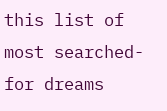this list of most searched-for dreams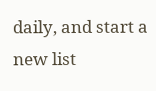daily, and start a new list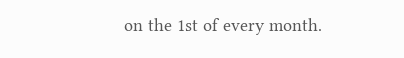on the 1st of every month.